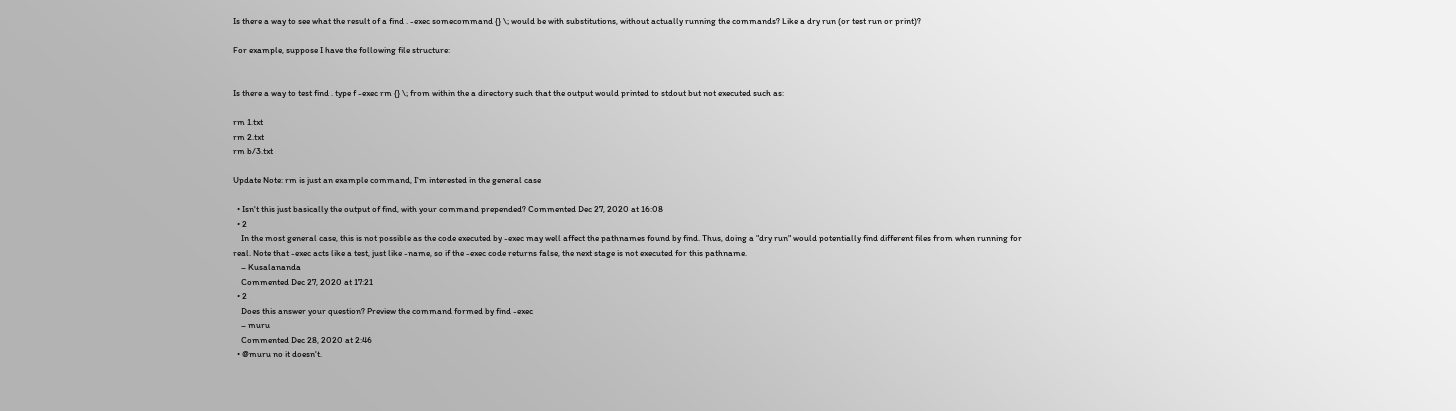Is there a way to see what the result of a find . -exec somecommand {} \; would be with substitutions, without actually running the commands? Like a dry run (or test run or print)?

For example, suppose I have the following file structure:


Is there a way to test find . type f -exec rm {} \; from within the a directory such that the output would printed to stdout but not executed such as:

rm 1.txt
rm 2.txt
rm b/3.txt

Update Note: rm is just an example command, I'm interested in the general case

  • Isn't this just basically the output of find, with your command prepended? Commented Dec 27, 2020 at 16:08
  • 2
    In the most general case, this is not possible as the code executed by -exec may well affect the pathnames found by find. Thus, doing a "dry run" would potentially find different files from when running for real. Note that -exec acts like a test, just like -name, so if the -exec code returns false, the next stage is not executed for this pathname.
    – Kusalananda
    Commented Dec 27, 2020 at 17:21
  • 2
    Does this answer your question? Preview the command formed by find -exec
    – muru
    Commented Dec 28, 2020 at 2:46
  • @muru no it doesn't.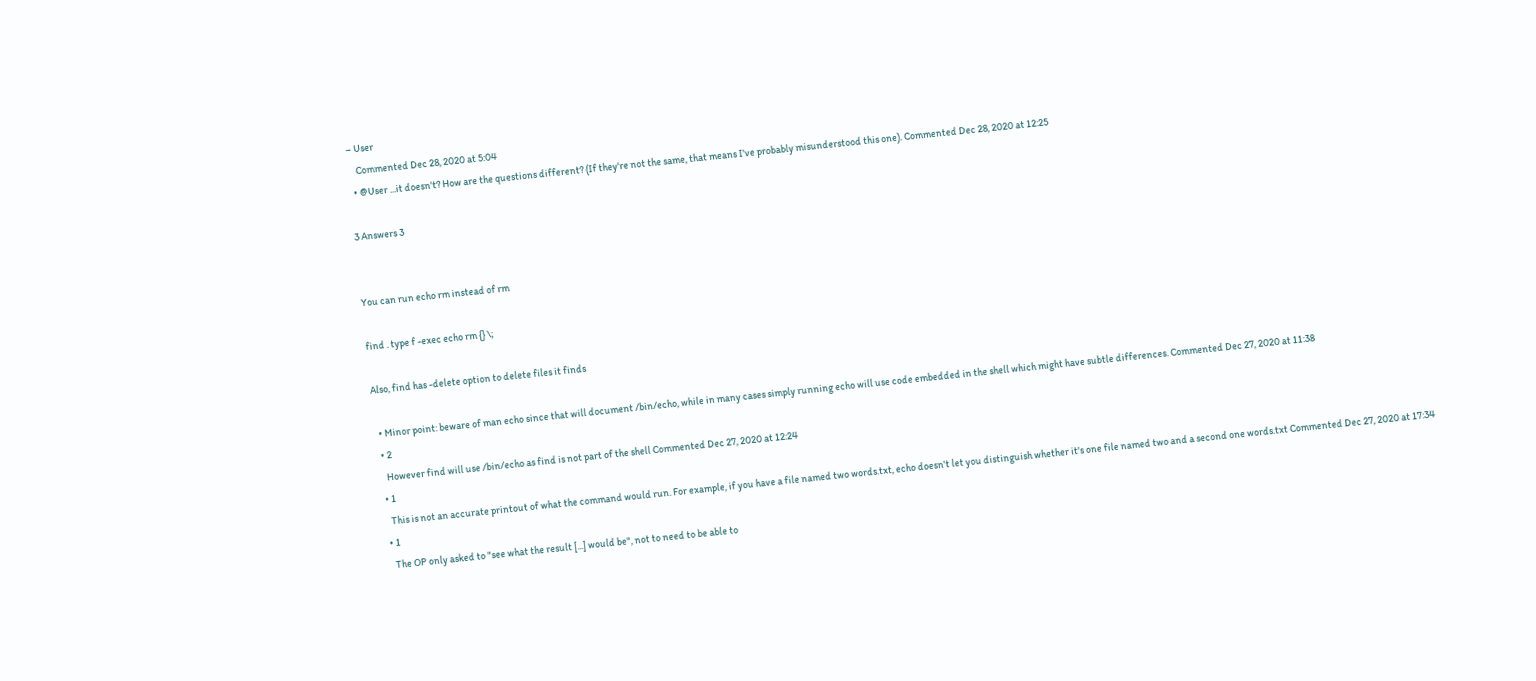– User
    Commented Dec 28, 2020 at 5:04
  • @User ...it doesn't? How are the questions different? (If they're not the same, that means I've probably misunderstood this one). Commented Dec 28, 2020 at 12:25

3 Answers 3


You can run echo rm instead of rm

find . type f -exec echo rm {} \;

Also, find has -delete option to delete files it finds

  • Minor point: beware of man echo since that will document /bin/echo, while in many cases simply running echo will use code embedded in the shell which might have subtle differences. Commented Dec 27, 2020 at 11:38
  • 2
    However find will use /bin/echo as find is not part of the shell Commented Dec 27, 2020 at 12:24
  • 1
    This is not an accurate printout of what the command would run. For example, if you have a file named two words.txt, echo doesn't let you distinguish whether it's one file named two and a second one words.txt Commented Dec 27, 2020 at 17:34
  • 1
    The OP only asked to "see what the result [...] would be", not to need to be able to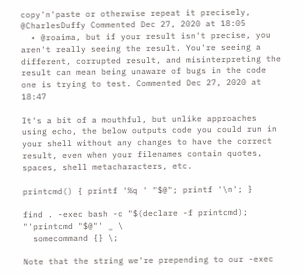copy'n'paste or otherwise repeat it precisely, @CharlesDuffy Commented Dec 27, 2020 at 18:05
  • @roaima, but if your result isn't precise, you aren't really seeing the result. You're seeing a different, corrupted result, and misinterpreting the result can mean being unaware of bugs in the code one is trying to test. Commented Dec 27, 2020 at 18:47

It's a bit of a mouthful, but unlike approaches using echo, the below outputs code you could run in your shell without any changes to have the correct result, even when your filenames contain quotes, spaces, shell metacharacters, etc.

printcmd() { printf '%q ' "$@"; printf '\n'; }

find . -exec bash -c "$(declare -f printcmd); "'printcmd "$@"' _ \
  somecommand {} \;

Note that the string we're prepending to our -exec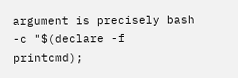argument is precisely bash -c "$(declare -f printcmd);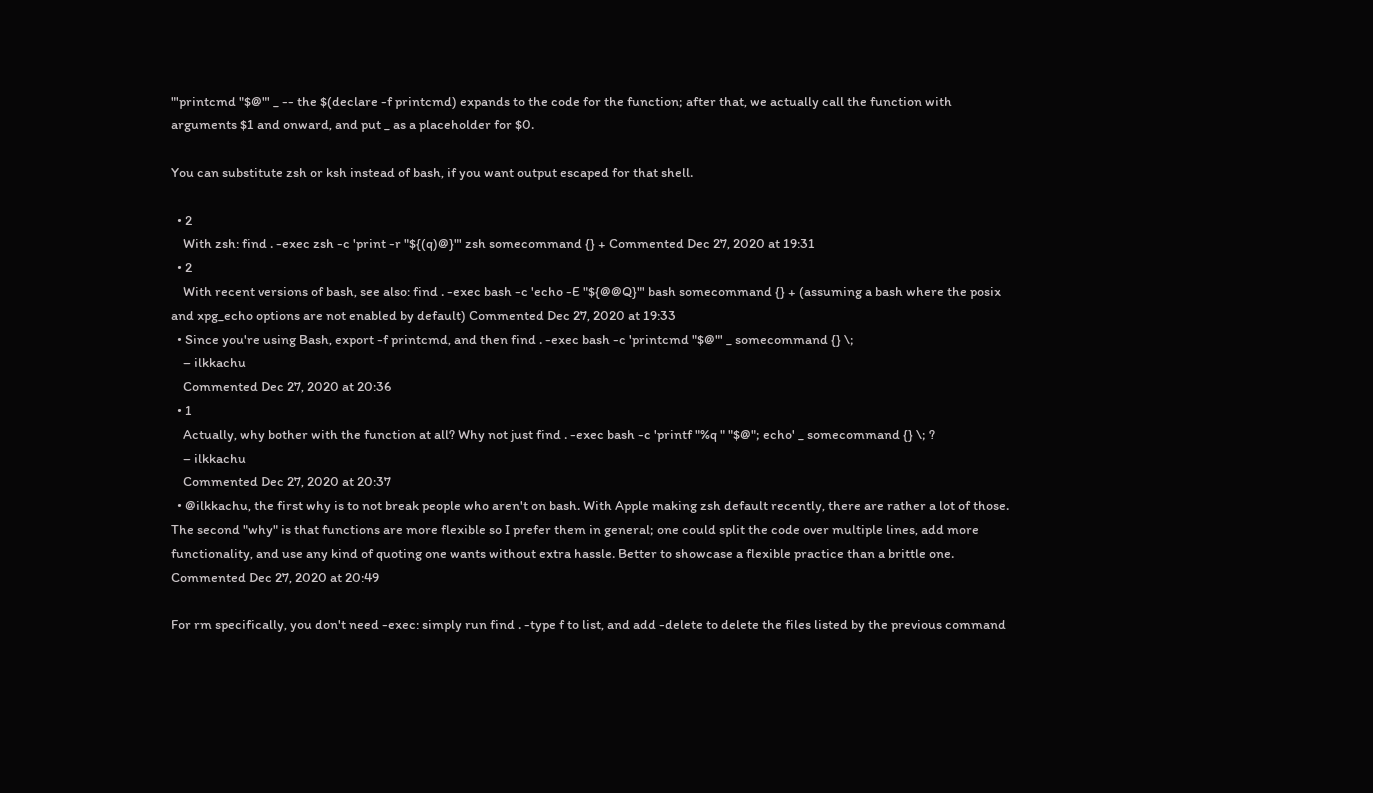"'printcmd "$@"' _ -- the $(declare -f printcmd) expands to the code for the function; after that, we actually call the function with arguments $1 and onward, and put _ as a placeholder for $0.

You can substitute zsh or ksh instead of bash, if you want output escaped for that shell.

  • 2
    With zsh: find . -exec zsh -c 'print -r "${(q)@}"' zsh somecommand {} + Commented Dec 27, 2020 at 19:31
  • 2
    With recent versions of bash, see also: find . -exec bash -c 'echo -E "${@@Q}"' bash somecommand {} + (assuming a bash where the posix and xpg_echo options are not enabled by default) Commented Dec 27, 2020 at 19:33
  • Since you're using Bash, export -f printcmd, and then find . -exec bash -c 'printcmd "$@"' _ somecommand {} \;
    – ilkkachu
    Commented Dec 27, 2020 at 20:36
  • 1
    Actually, why bother with the function at all? Why not just find . -exec bash -c 'printf "%q " "$@"; echo' _ somecommand {} \; ?
    – ilkkachu
    Commented Dec 27, 2020 at 20:37
  • @ilkkachu, the first why is to not break people who aren't on bash. With Apple making zsh default recently, there are rather a lot of those. The second "why" is that functions are more flexible so I prefer them in general; one could split the code over multiple lines, add more functionality, and use any kind of quoting one wants without extra hassle. Better to showcase a flexible practice than a brittle one. Commented Dec 27, 2020 at 20:49

For rm specifically, you don't need -exec: simply run find . -type f to list, and add -delete to delete the files listed by the previous command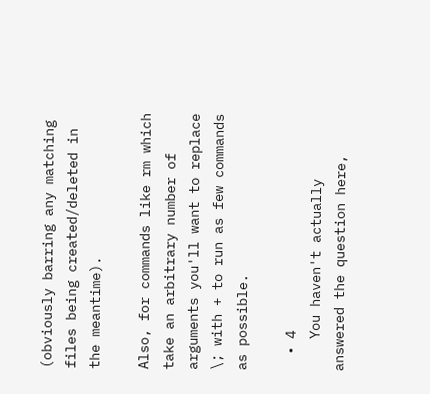(obviously barring any matching files being created/deleted in the meantime).

Also, for commands like rm which take an arbitrary number of arguments you'll want to replace \; with + to run as few commands as possible.

  • 4
    You haven't actually answered the question here,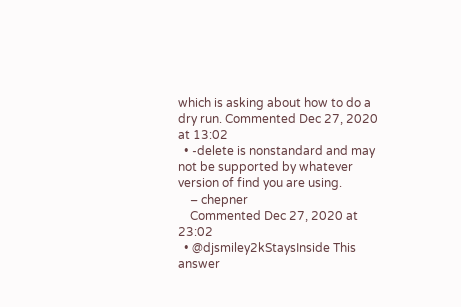which is asking about how to do a dry run. Commented Dec 27, 2020 at 13:02
  • -delete is nonstandard and may not be supported by whatever version of find you are using.
    – chepner
    Commented Dec 27, 2020 at 23:02
  • @djsmiley2kStaysInside This answer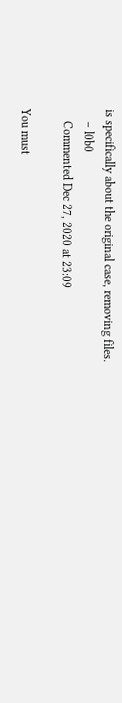is specifically about the original case, removing files.
    – l0b0
    Commented Dec 27, 2020 at 23:09

You must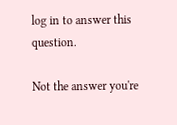log in to answer this question.

Not the answer you're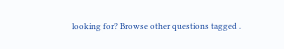looking for? Browse other questions tagged .